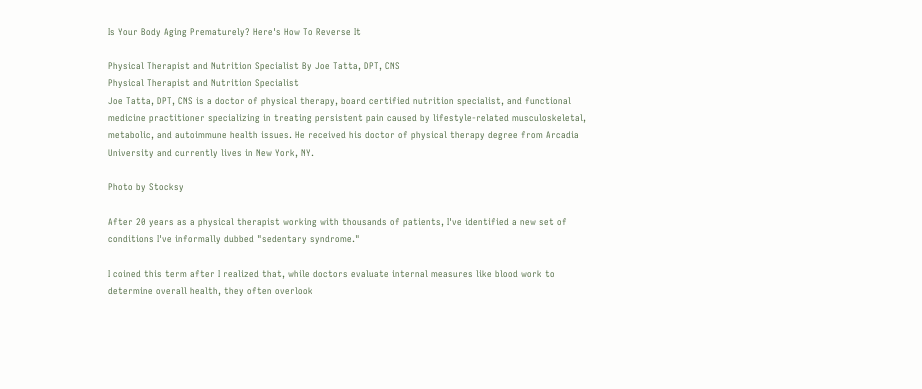Is Your Body Aging Prematurely? Here's How To Reverse It

Physical Therapist and Nutrition Specialist By Joe Tatta, DPT, CNS
Physical Therapist and Nutrition Specialist
Joe Tatta, DPT, CNS is a doctor of physical therapy, board certified nutrition specialist, and functional medicine practitioner specializing in treating persistent pain caused by lifestyle-related musculoskeletal, metabolic, and autoimmune health issues. He received his doctor of physical therapy degree from Arcadia University and currently lives in New York, NY.

Photo by Stocksy

After 20 years as a physical therapist working with thousands of patients, I've identified a new set of conditions I've informally dubbed "sedentary syndrome."

I coined this term after I realized that, while doctors evaluate internal measures like blood work to determine overall health, they often overlook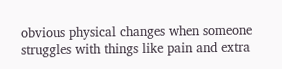obvious physical changes when someone struggles with things like pain and extra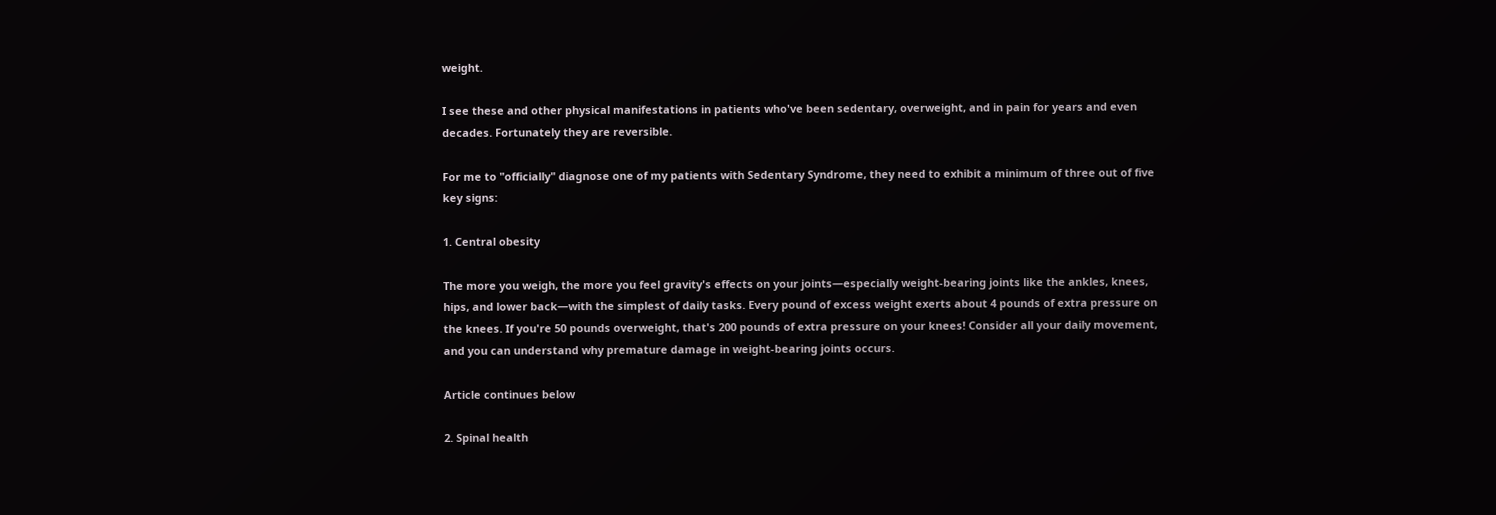weight.

I see these and other physical manifestations in patients who've been sedentary, overweight, and in pain for years and even decades. Fortunately they are reversible.

For me to "officially" diagnose one of my patients with Sedentary Syndrome, they need to exhibit a minimum of three out of five key signs:

1. Central obesity

The more you weigh, the more you feel gravity's effects on your joints—especially weight-bearing joints like the ankles, knees, hips, and lower back—with the simplest of daily tasks. Every pound of excess weight exerts about 4 pounds of extra pressure on the knees. If you're 50 pounds overweight, that's 200 pounds of extra pressure on your knees! Consider all your daily movement, and you can understand why premature damage in weight-bearing joints occurs.

Article continues below

2. Spinal health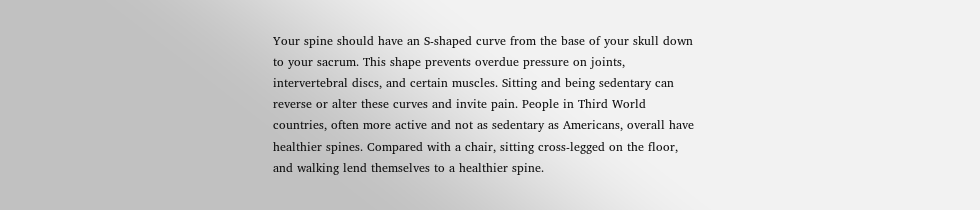Your spine should have an S-shaped curve from the base of your skull down to your sacrum. This shape prevents overdue pressure on joints, intervertebral discs, and certain muscles. Sitting and being sedentary can reverse or alter these curves and invite pain. People in Third World countries, often more active and not as sedentary as Americans, overall have healthier spines. Compared with a chair, sitting cross-legged on the floor, and walking lend themselves to a healthier spine.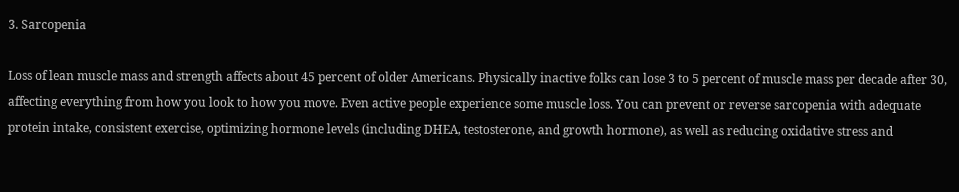3. Sarcopenia

Loss of lean muscle mass and strength affects about 45 percent of older Americans. Physically inactive folks can lose 3 to 5 percent of muscle mass per decade after 30, affecting everything from how you look to how you move. Even active people experience some muscle loss. You can prevent or reverse sarcopenia with adequate protein intake, consistent exercise, optimizing hormone levels (including DHEA, testosterone, and growth hormone), as well as reducing oxidative stress and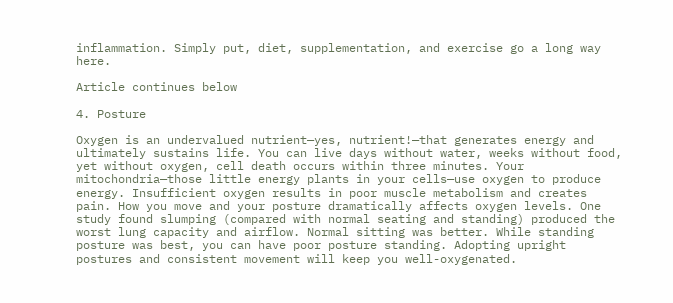inflammation. Simply put, diet, supplementation, and exercise go a long way here.

Article continues below

4. Posture

Oxygen is an undervalued nutrient—yes, nutrient!—that generates energy and ultimately sustains life. You can live days without water, weeks without food, yet without oxygen, cell death occurs within three minutes. Your mitochondria—those little energy plants in your cells—use oxygen to produce energy. Insufficient oxygen results in poor muscle metabolism and creates pain. How you move and your posture dramatically affects oxygen levels. One study found slumping (compared with normal seating and standing) produced the worst lung capacity and airflow. Normal sitting was better. While standing posture was best, you can have poor posture standing. Adopting upright postures and consistent movement will keep you well-oxygenated.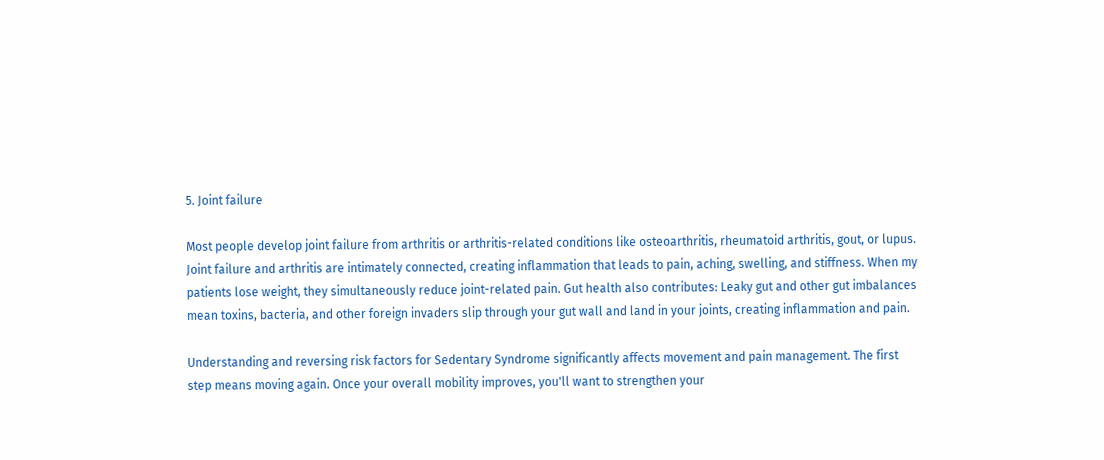5. Joint failure

Most people develop joint failure from arthritis or arthritis-related conditions like osteoarthritis, rheumatoid arthritis, gout, or lupus. Joint failure and arthritis are intimately connected, creating inflammation that leads to pain, aching, swelling, and stiffness. When my patients lose weight, they simultaneously reduce joint-related pain. Gut health also contributes: Leaky gut and other gut imbalances mean toxins, bacteria, and other foreign invaders slip through your gut wall and land in your joints, creating inflammation and pain.

Understanding and reversing risk factors for Sedentary Syndrome significantly affects movement and pain management. The first step means moving again. Once your overall mobility improves, you'll want to strengthen your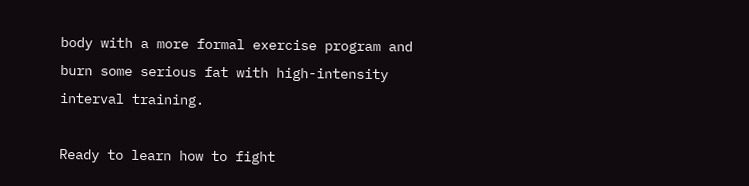body with a more formal exercise program and burn some serious fat with high-intensity interval training.

Ready to learn how to fight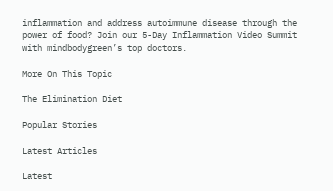inflammation and address autoimmune disease through the power of food? Join our 5-Day Inflammation Video Summit with mindbodygreen’s top doctors.

More On This Topic

The Elimination Diet

Popular Stories

Latest Articles

Latest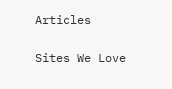Articles

Sites We Love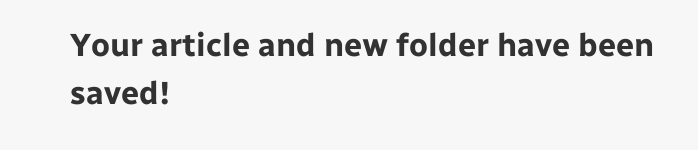Your article and new folder have been saved!